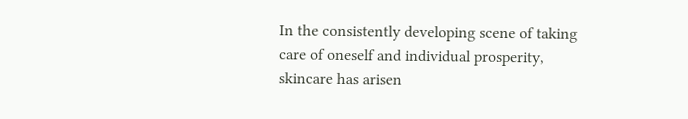In the consistently developing scene of taking care of oneself and individual prosperity, skincare has arisen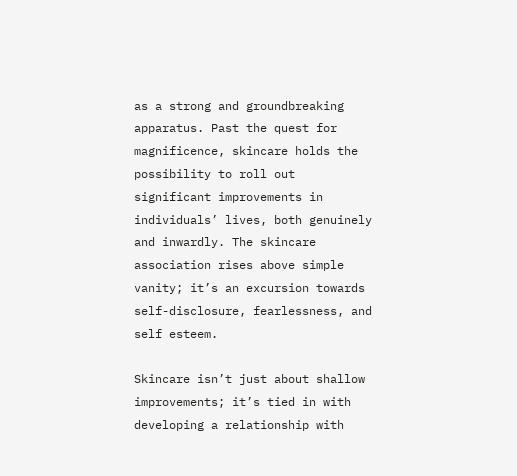as a strong and groundbreaking apparatus. Past the quest for magnificence, skincare holds the possibility to roll out significant improvements in individuals’ lives, both genuinely and inwardly. The skincare association rises above simple vanity; it’s an excursion towards self-disclosure, fearlessness, and self esteem.

Skincare isn’t just about shallow improvements; it’s tied in with developing a relationship with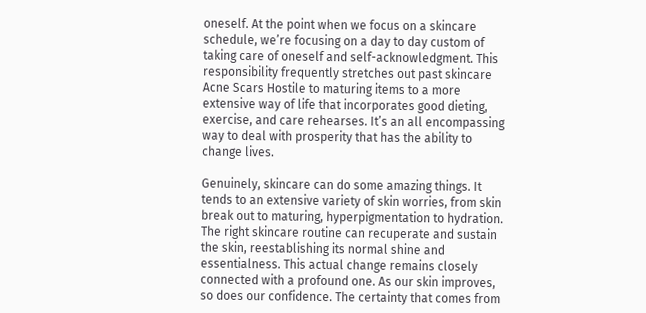oneself. At the point when we focus on a skincare schedule, we’re focusing on a day to day custom of taking care of oneself and self-acknowledgment. This responsibility frequently stretches out past skincare Acne Scars Hostile to maturing items to a more extensive way of life that incorporates good dieting, exercise, and care rehearses. It’s an all encompassing way to deal with prosperity that has the ability to change lives.

Genuinely, skincare can do some amazing things. It tends to an extensive variety of skin worries, from skin break out to maturing, hyperpigmentation to hydration. The right skincare routine can recuperate and sustain the skin, reestablishing its normal shine and essentialness. This actual change remains closely connected with a profound one. As our skin improves, so does our confidence. The certainty that comes from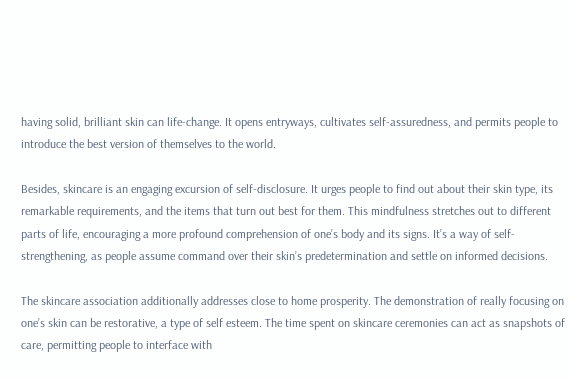having solid, brilliant skin can life-change. It opens entryways, cultivates self-assuredness, and permits people to introduce the best version of themselves to the world.

Besides, skincare is an engaging excursion of self-disclosure. It urges people to find out about their skin type, its remarkable requirements, and the items that turn out best for them. This mindfulness stretches out to different parts of life, encouraging a more profound comprehension of one’s body and its signs. It’s a way of self-strengthening, as people assume command over their skin’s predetermination and settle on informed decisions.

The skincare association additionally addresses close to home prosperity. The demonstration of really focusing on one’s skin can be restorative, a type of self esteem. The time spent on skincare ceremonies can act as snapshots of care, permitting people to interface with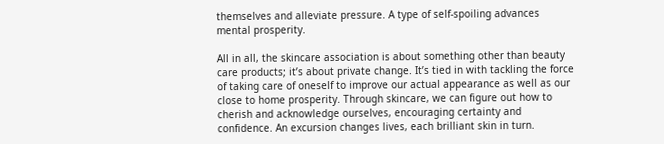themselves and alleviate pressure. A type of self-spoiling advances mental prosperity.

All in all, the skincare association is about something other than beauty care products; it’s about private change. It’s tied in with tackling the force of taking care of oneself to improve our actual appearance as well as our close to home prosperity. Through skincare, we can figure out how to cherish and acknowledge ourselves, encouraging certainty and confidence. An excursion changes lives, each brilliant skin in turn.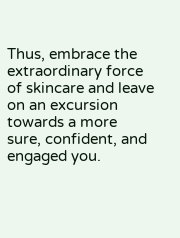Thus, embrace the extraordinary force of skincare and leave on an excursion towards a more sure, confident, and engaged you.